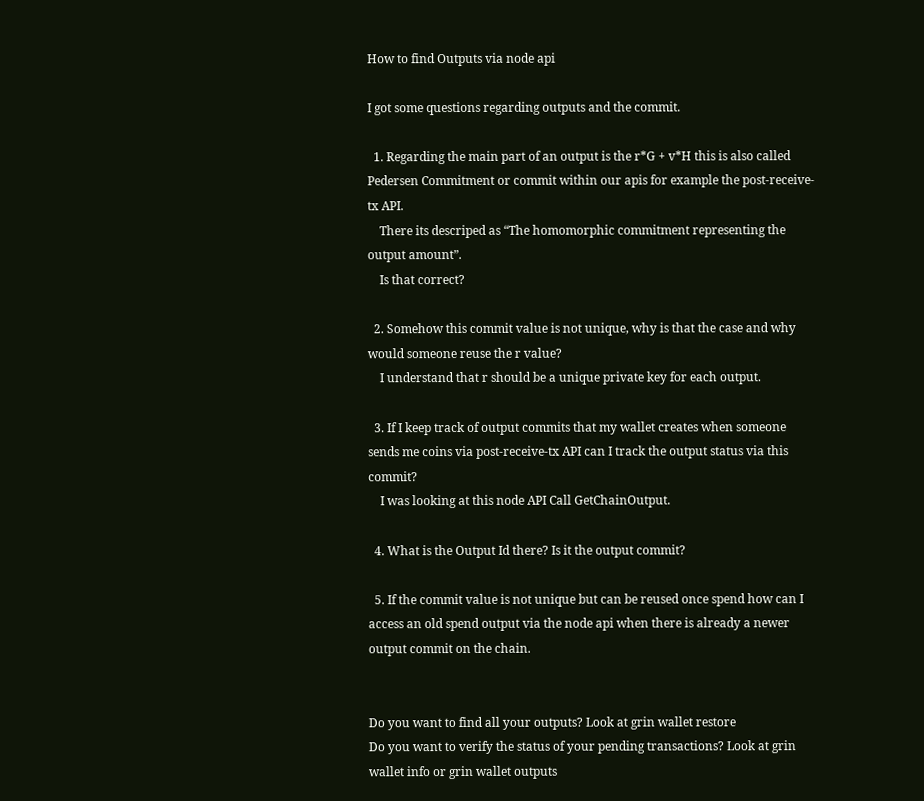How to find Outputs via node api

I got some questions regarding outputs and the commit.

  1. Regarding the main part of an output is the r*G + v*H this is also called Pedersen Commitment or commit within our apis for example the post-receive-tx API.
    There its descriped as “The homomorphic commitment representing the output amount”.
    Is that correct?

  2. Somehow this commit value is not unique, why is that the case and why would someone reuse the r value?
    I understand that r should be a unique private key for each output.

  3. If I keep track of output commits that my wallet creates when someone sends me coins via post-receive-tx API can I track the output status via this commit?
    I was looking at this node API Call GetChainOutput.

  4. What is the Output Id there? Is it the output commit?

  5. If the commit value is not unique but can be reused once spend how can I access an old spend output via the node api when there is already a newer output commit on the chain.


Do you want to find all your outputs? Look at grin wallet restore
Do you want to verify the status of your pending transactions? Look at grin wallet info or grin wallet outputs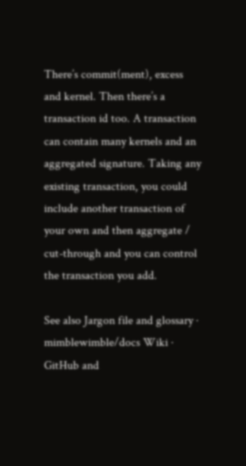There’s commit(ment), excess and kernel. Then there’s a transaction id too. A transaction can contain many kernels and an aggregated signature. Taking any existing transaction, you could include another transaction of your own and then aggregate / cut-through and you can control the transaction you add.

See also Jargon file and glossary · mimblewimble/docs Wiki · GitHub and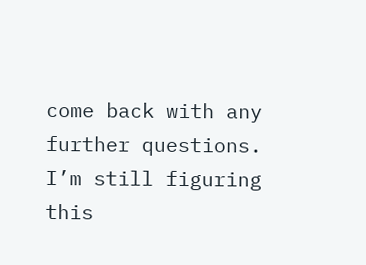come back with any further questions. I’m still figuring this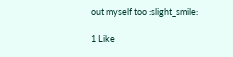out myself too :slight_smile:

1 Like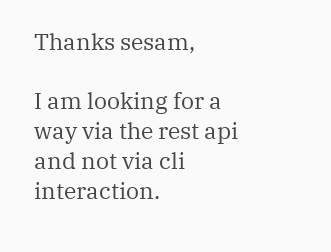Thanks sesam,

I am looking for a way via the rest api and not via cli interaction.